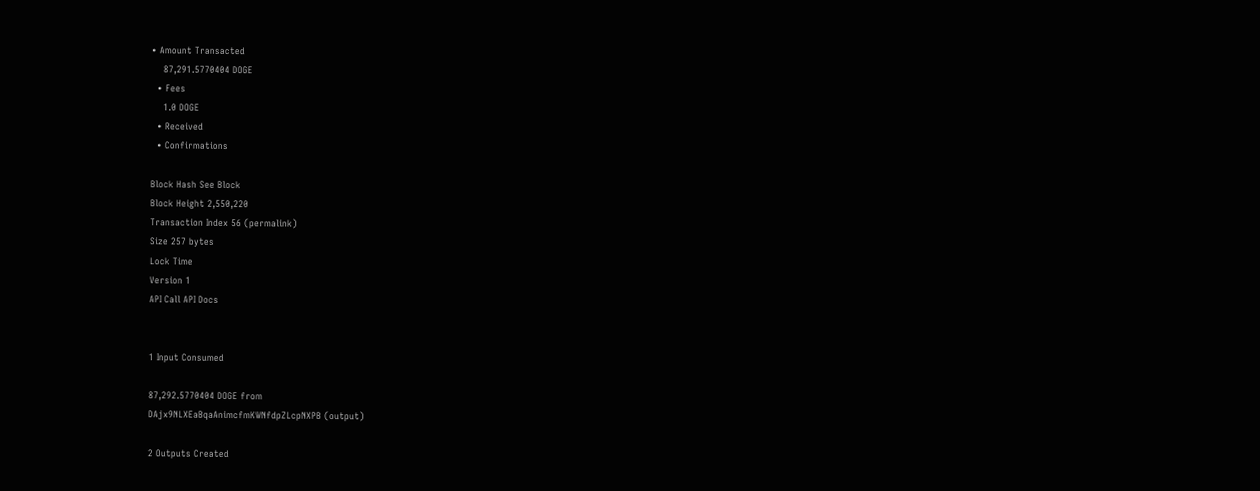• Amount Transacted
    87,291.5770404 DOGE
  • Fees
    1.0 DOGE
  • Received
  • Confirmations

Block Hash See Block
Block Height 2,550,220
Transaction Index 56 (permalink)
Size 257 bytes
Lock Time
Version 1
API Call API Docs


1 Input Consumed

87,292.5770404 DOGE from
DAjx9NLXEaBqaAnimcfmKWNfdpZLcpNXPB (output)

2 Outputs Created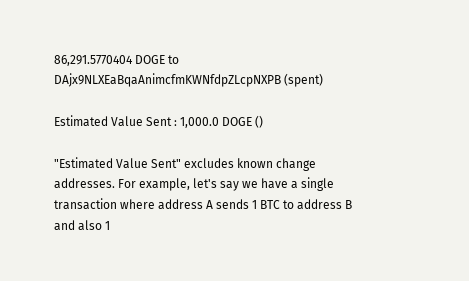86,291.5770404 DOGE to
DAjx9NLXEaBqaAnimcfmKWNfdpZLcpNXPB (spent)

Estimated Value Sent : 1,000.0 DOGE ()

"Estimated Value Sent" excludes known change addresses. For example, let's say we have a single transaction where address A sends 1 BTC to address B and also 1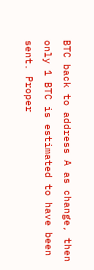BTC back to address A as change, then only 1 BTC is estimated to have been sent. Proper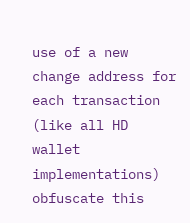use of a new change address for each transaction (like all HD wallet implementations) obfuscate this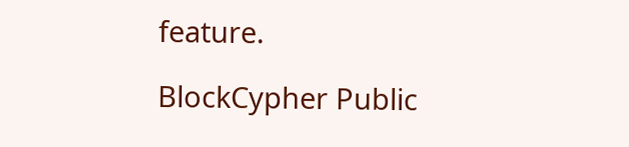feature.

BlockCypher Public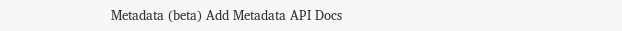Metadata (beta) Add Metadata API Docs